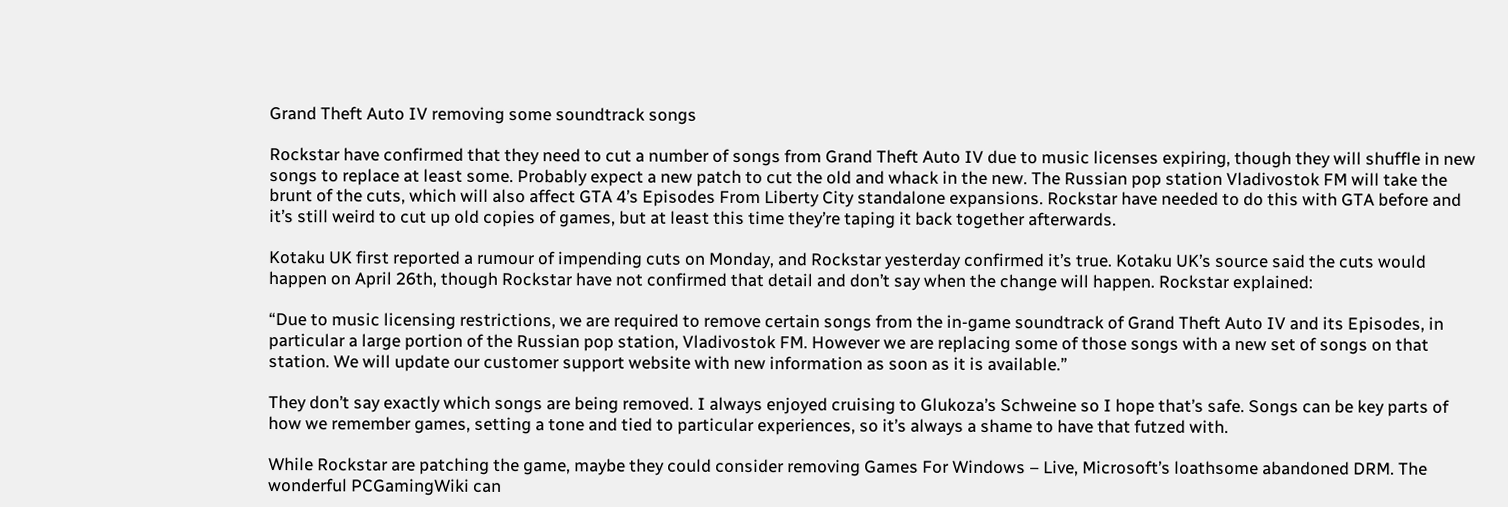Grand Theft Auto IV removing some soundtrack songs

Rockstar have confirmed that they need to cut a number of songs from Grand Theft Auto IV due to music licenses expiring, though they will shuffle in new songs to replace at least some. Probably expect a new patch to cut the old and whack in the new. The Russian pop station Vladivostok FM will take the brunt of the cuts, which will also affect GTA 4’s Episodes From Liberty City standalone expansions. Rockstar have needed to do this with GTA before and it’s still weird to cut up old copies of games, but at least this time they’re taping it back together afterwards.

Kotaku UK first reported a rumour of impending cuts on Monday, and Rockstar yesterday confirmed it’s true. Kotaku UK’s source said the cuts would happen on April 26th, though Rockstar have not confirmed that detail and don’t say when the change will happen. Rockstar explained:

“Due to music licensing restrictions, we are required to remove certain songs from the in-game soundtrack of Grand Theft Auto IV and its Episodes, in particular a large portion of the Russian pop station, Vladivostok FM. However we are replacing some of those songs with a new set of songs on that station. We will update our customer support website with new information as soon as it is available.”

They don’t say exactly which songs are being removed. I always enjoyed cruising to Glukoza’s Schweine so I hope that’s safe. Songs can be key parts of how we remember games, setting a tone and tied to particular experiences, so it’s always a shame to have that futzed with.

While Rockstar are patching the game, maybe they could consider removing Games For Windows – Live, Microsoft’s loathsome abandoned DRM. The wonderful PCGamingWiki can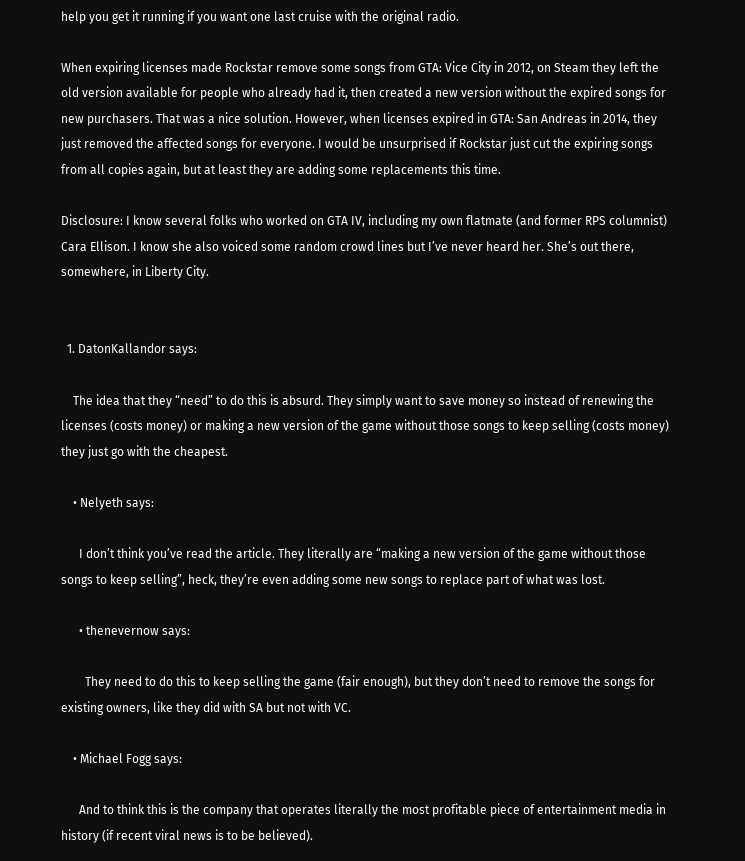help you get it running if you want one last cruise with the original radio.

When expiring licenses made Rockstar remove some songs from GTA: Vice City in 2012, on Steam they left the old version available for people who already had it, then created a new version without the expired songs for new purchasers. That was a nice solution. However, when licenses expired in GTA: San Andreas in 2014, they just removed the affected songs for everyone. I would be unsurprised if Rockstar just cut the expiring songs from all copies again, but at least they are adding some replacements this time.

Disclosure: I know several folks who worked on GTA IV, including my own flatmate (and former RPS columnist) Cara Ellison. I know she also voiced some random crowd lines but I’ve never heard her. She’s out there, somewhere, in Liberty City.


  1. DatonKallandor says:

    The idea that they “need” to do this is absurd. They simply want to save money so instead of renewing the licenses (costs money) or making a new version of the game without those songs to keep selling (costs money) they just go with the cheapest.

    • Nelyeth says:

      I don’t think you’ve read the article. They literally are “making a new version of the game without those songs to keep selling”, heck, they’re even adding some new songs to replace part of what was lost.

      • thenevernow says:

        They need to do this to keep selling the game (fair enough), but they don’t need to remove the songs for existing owners, like they did with SA but not with VC.

    • Michael Fogg says:

      And to think this is the company that operates literally the most profitable piece of entertainment media in history (if recent viral news is to be believed).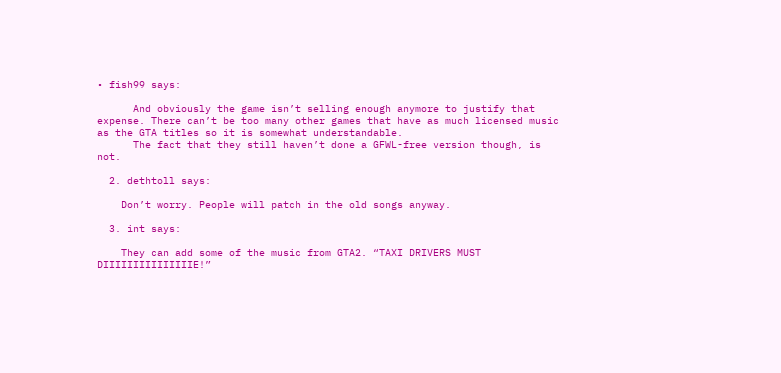• fish99 says:

      And obviously the game isn’t selling enough anymore to justify that expense. There can’t be too many other games that have as much licensed music as the GTA titles so it is somewhat understandable.
      The fact that they still haven’t done a GFWL-free version though, is not.

  2. dethtoll says:

    Don’t worry. People will patch in the old songs anyway.

  3. int says:

    They can add some of the music from GTA2. “TAXI DRIVERS MUST DIIIIIIIIIIIIIIIE!”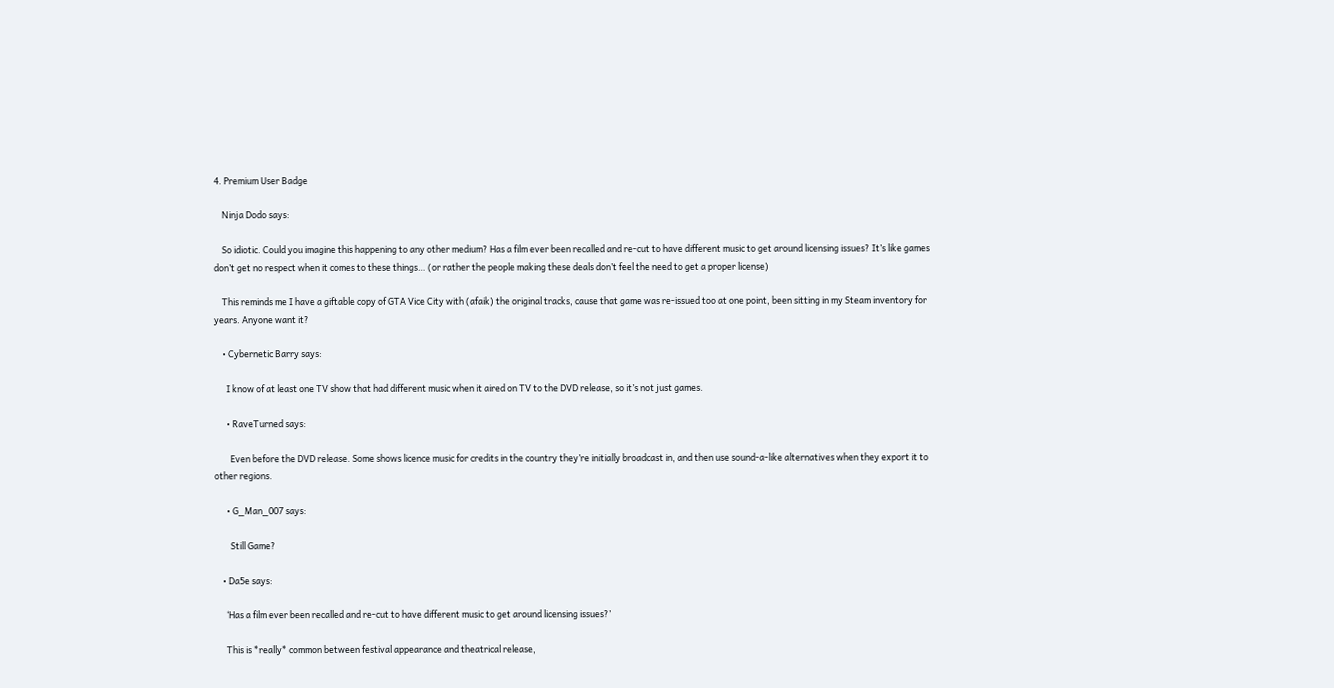4. Premium User Badge

    Ninja Dodo says:

    So idiotic. Could you imagine this happening to any other medium? Has a film ever been recalled and re-cut to have different music to get around licensing issues? It’s like games don’t get no respect when it comes to these things… (or rather the people making these deals don’t feel the need to get a proper license)

    This reminds me I have a giftable copy of GTA Vice City with (afaik) the original tracks, cause that game was re-issued too at one point, been sitting in my Steam inventory for years. Anyone want it?

    • Cybernetic Barry says:

      I know of at least one TV show that had different music when it aired on TV to the DVD release, so it’s not just games.

      • RaveTurned says:

        Even before the DVD release. Some shows licence music for credits in the country they’re initially broadcast in, and then use sound-a-like alternatives when they export it to other regions.

      • G_Man_007 says:

        Still Game?

    • Da5e says:

      ‘Has a film ever been recalled and re-cut to have different music to get around licensing issues?’

      This is *really* common between festival appearance and theatrical release,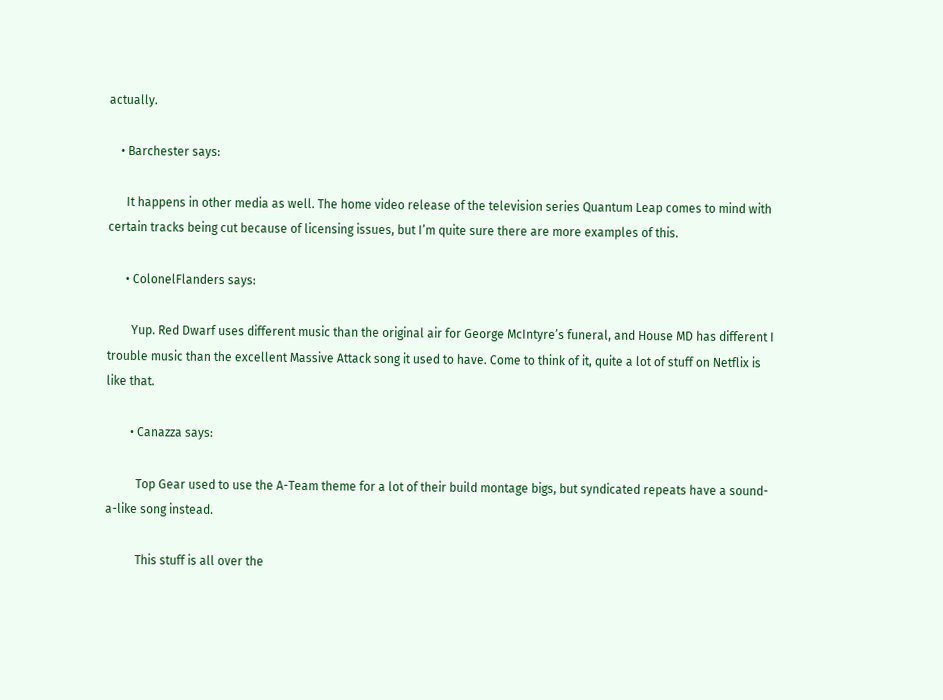actually.

    • Barchester says:

      It happens in other media as well. The home video release of the television series Quantum Leap comes to mind with certain tracks being cut because of licensing issues, but I’m quite sure there are more examples of this.

      • ColonelFlanders says:

        Yup. Red Dwarf uses different music than the original air for George McIntyre’s funeral, and House MD has different I trouble music than the excellent Massive Attack song it used to have. Come to think of it, quite a lot of stuff on Netflix is like that.

        • Canazza says:

          Top Gear used to use the A-Team theme for a lot of their build montage bigs, but syndicated repeats have a sound-a-like song instead.

          This stuff is all over the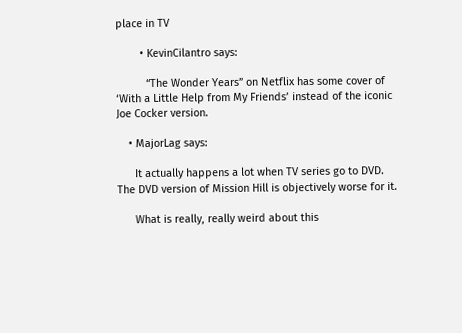place in TV

        • KevinCilantro says:

          “The Wonder Years” on Netflix has some cover of ‘With a Little Help from My Friends’ instead of the iconic Joe Cocker version.

    • MajorLag says:

      It actually happens a lot when TV series go to DVD. The DVD version of Mission Hill is objectively worse for it.

      What is really, really weird about this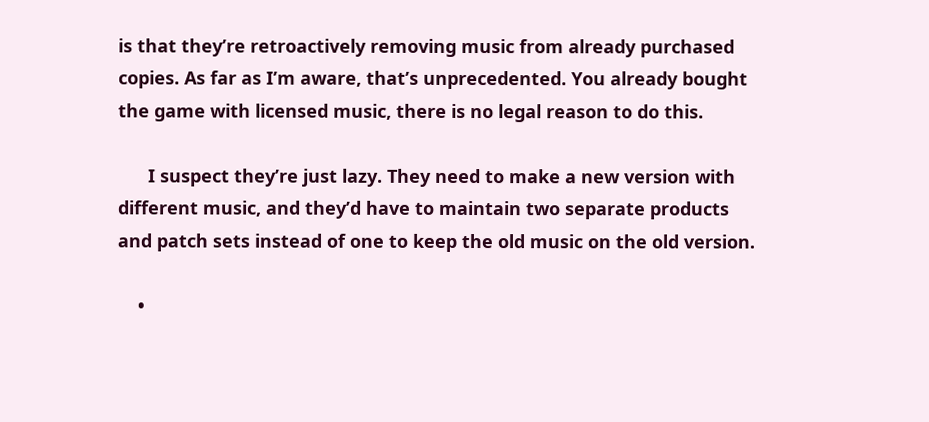is that they’re retroactively removing music from already purchased copies. As far as I’m aware, that’s unprecedented. You already bought the game with licensed music, there is no legal reason to do this.

      I suspect they’re just lazy. They need to make a new version with different music, and they’d have to maintain two separate products and patch sets instead of one to keep the old music on the old version.

    •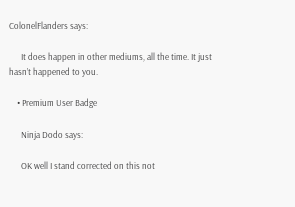ColonelFlanders says:

      It does happen in other mediums, all the time. It just hasn’t happened to you.

    • Premium User Badge

      Ninja Dodo says:

      OK well I stand corrected on this not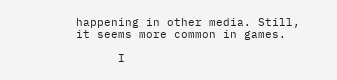happening in other media. Still, it seems more common in games.

      I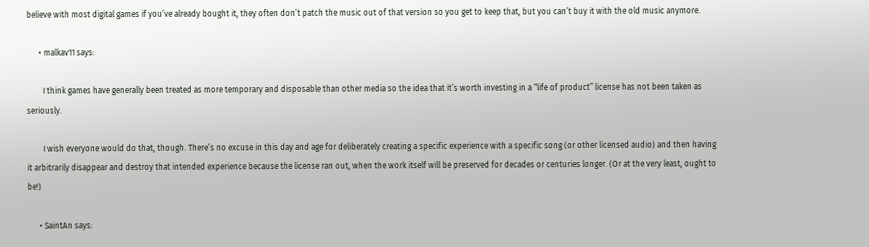believe with most digital games if you’ve already bought it, they often don’t patch the music out of that version so you get to keep that, but you can’t buy it with the old music anymore.

      • malkav11 says:

        I think games have generally been treated as more temporary and disposable than other media so the idea that it’s worth investing in a “life of product” license has not been taken as seriously.

        I wish everyone would do that, though. There’s no excuse in this day and age for deliberately creating a specific experience with a specific song (or other licensed audio) and then having it arbitrarily disappear and destroy that intended experience because the license ran out, when the work itself will be preserved for decades or centuries longer. (Or at the very least, ought to be!)

      • SaintAn says: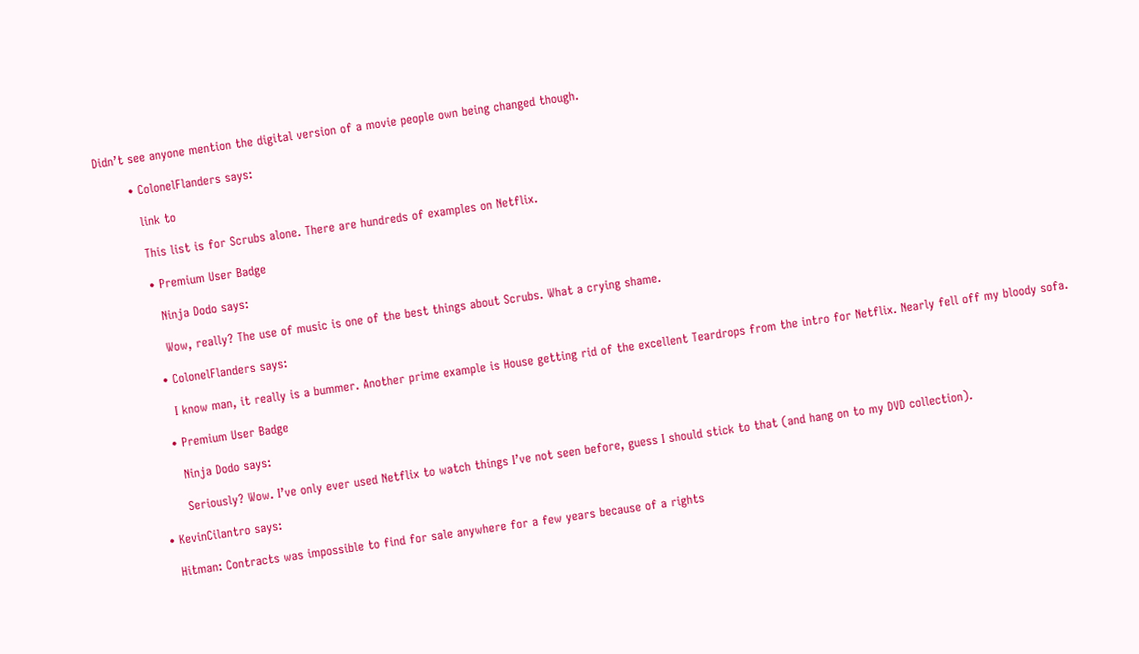Didn’t see anyone mention the digital version of a movie people own being changed though.

        • ColonelFlanders says:

          link to

          This list is for Scrubs alone. There are hundreds of examples on Netflix.

          • Premium User Badge

            Ninja Dodo says:

            Wow, really? The use of music is one of the best things about Scrubs. What a crying shame.

          • ColonelFlanders says:

            I know man, it really is a bummer. Another prime example is House getting rid of the excellent Teardrops from the intro for Netflix. Nearly fell off my bloody sofa.

          • Premium User Badge

            Ninja Dodo says:

            Seriously? Wow. I’ve only ever used Netflix to watch things I’ve not seen before, guess I should stick to that (and hang on to my DVD collection).

      • KevinCilantro says:

        Hitman: Contracts was impossible to find for sale anywhere for a few years because of a rights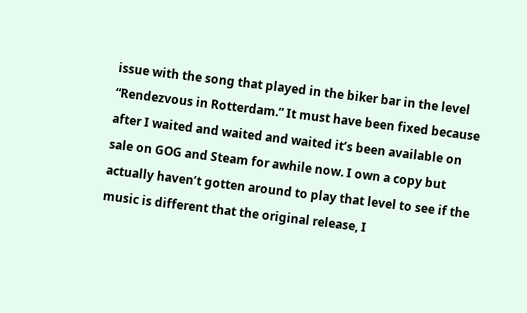issue with the song that played in the biker bar in the level “Rendezvous in Rotterdam.” It must have been fixed because after I waited and waited and waited it’s been available on sale on GOG and Steam for awhile now. I own a copy but actually haven’t gotten around to play that level to see if the music is different that the original release, I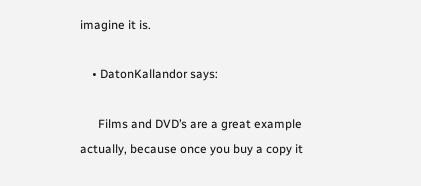imagine it is.

    • DatonKallandor says:

      Films and DVD’s are a great example actually, because once you buy a copy it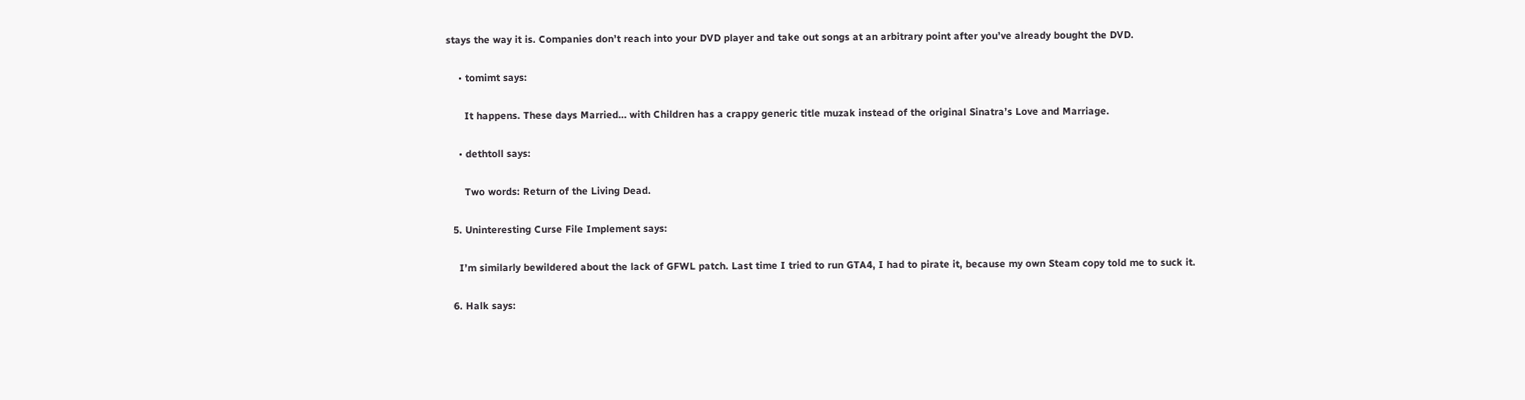stays the way it is. Companies don’t reach into your DVD player and take out songs at an arbitrary point after you’ve already bought the DVD.

    • tomimt says:

      It happens. These days Married… with Children has a crappy generic title muzak instead of the original Sinatra’s Love and Marriage.

    • dethtoll says:

      Two words: Return of the Living Dead.

  5. Uninteresting Curse File Implement says:

    I’m similarly bewildered about the lack of GFWL patch. Last time I tried to run GTA4, I had to pirate it, because my own Steam copy told me to suck it.

  6. Halk says: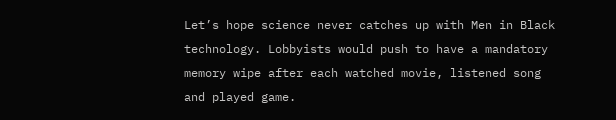Let’s hope science never catches up with Men in Black technology. Lobbyists would push to have a mandatory memory wipe after each watched movie, listened song and played game.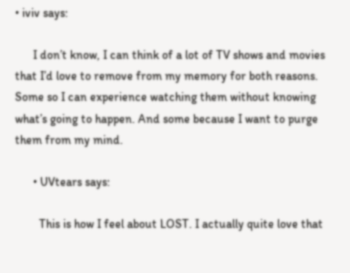• iviv says:

      I don’t know, I can think of a lot of TV shows and movies that I’d love to remove from my memory for both reasons. Some so I can experience watching them without knowing what’s going to happen. And some because I want to purge them from my mind.

      • UVtears says:

        This is how I feel about LOST. I actually quite love that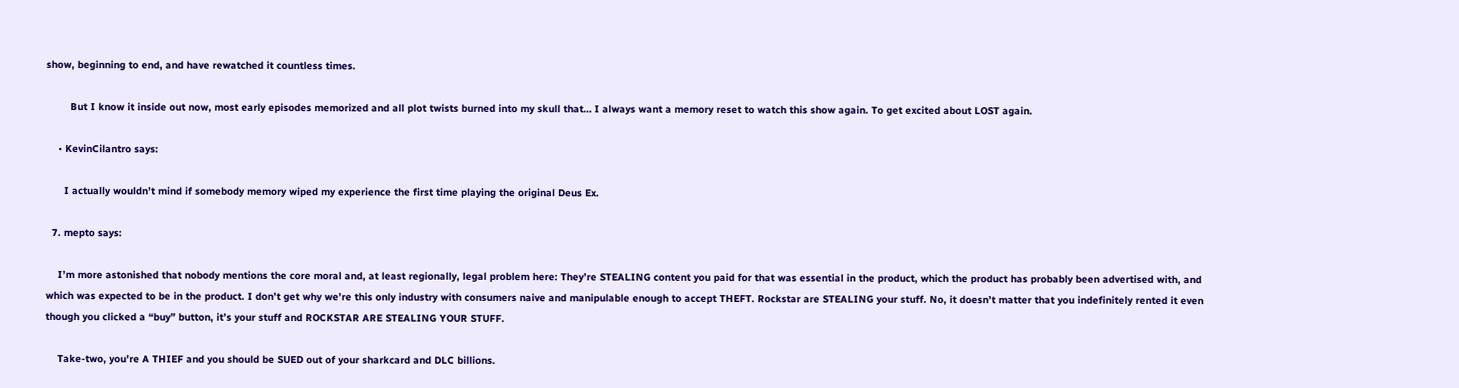show, beginning to end, and have rewatched it countless times.

        But I know it inside out now, most early episodes memorized and all plot twists burned into my skull that… I always want a memory reset to watch this show again. To get excited about LOST again.

    • KevinCilantro says:

      I actually wouldn’t mind if somebody memory wiped my experience the first time playing the original Deus Ex.

  7. mepto says:

    I’m more astonished that nobody mentions the core moral and, at least regionally, legal problem here: They’re STEALING content you paid for that was essential in the product, which the product has probably been advertised with, and which was expected to be in the product. I don’t get why we’re this only industry with consumers naive and manipulable enough to accept THEFT. Rockstar are STEALING your stuff. No, it doesn’t matter that you indefinitely rented it even though you clicked a “buy” button, it’s your stuff and ROCKSTAR ARE STEALING YOUR STUFF.

    Take-two, you’re A THIEF and you should be SUED out of your sharkcard and DLC billions.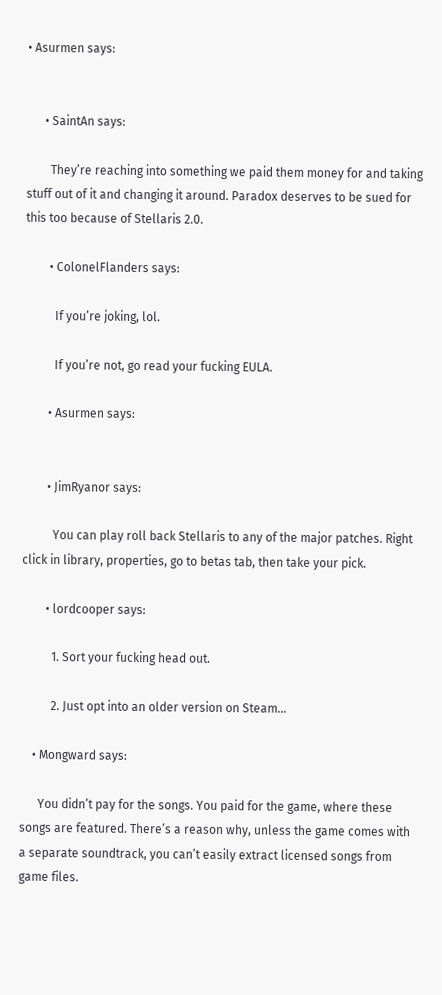• Asurmen says:


      • SaintAn says:

        They’re reaching into something we paid them money for and taking stuff out of it and changing it around. Paradox deserves to be sued for this too because of Stellaris 2.0.

        • ColonelFlanders says:

          If you’re joking, lol.

          If you’re not, go read your fucking EULA.

        • Asurmen says:


        • JimRyanor says:

          You can play roll back Stellaris to any of the major patches. Right click in library, properties, go to betas tab, then take your pick.

        • lordcooper says:

          1. Sort your fucking head out.

          2. Just opt into an older version on Steam…

    • Mongward says:

      You didn’t pay for the songs. You paid for the game, where these songs are featured. There’s a reason why, unless the game comes with a separate soundtrack, you can’t easily extract licensed songs from game files.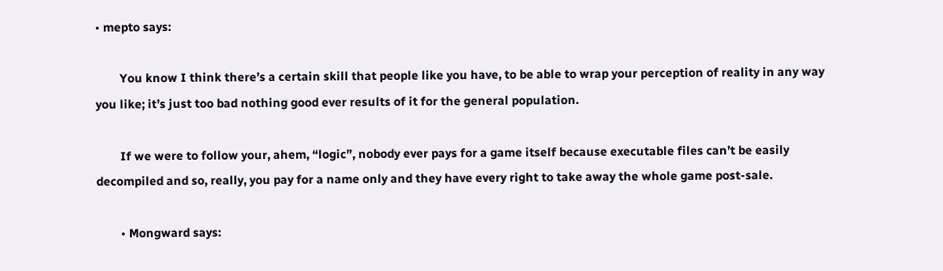• mepto says:

        You know I think there’s a certain skill that people like you have, to be able to wrap your perception of reality in any way you like; it’s just too bad nothing good ever results of it for the general population.

        If we were to follow your, ahem, “logic”, nobody ever pays for a game itself because executable files can’t be easily decompiled and so, really, you pay for a name only and they have every right to take away the whole game post-sale.

        • Mongward says: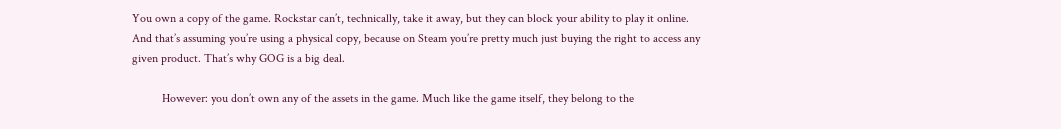You own a copy of the game. Rockstar can’t, technically, take it away, but they can block your ability to play it online. And that’s assuming you’re using a physical copy, because on Steam you’re pretty much just buying the right to access any given product. That’s why GOG is a big deal.

          However: you don’t own any of the assets in the game. Much like the game itself, they belong to the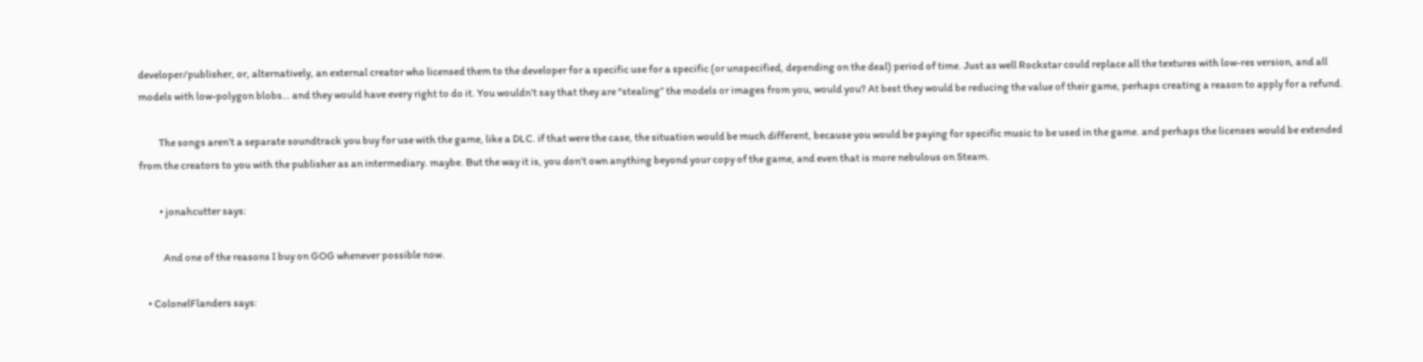developer/publisher, or, alternatively, an external creator who licensed them to the developer for a specific use for a specific (or unspecified, depending on the deal) period of time. Just as well Rockstar could replace all the textures with low-res version, and all models with low-polygon blobs… and they would have every right to do it. You wouldn’t say that they are “stealing” the models or images from you, would you? At best they would be reducing the value of their game, perhaps creating a reason to apply for a refund.

          The songs aren’t a separate soundtrack you buy for use with the game, like a DLC. if that were the case, the situation would be much different, because you would be paying for specific music to be used in the game. and perhaps the licenses would be extended from the creators to you with the publisher as an intermediary. maybe. But the way it is, you don’t own anything beyond your copy of the game, and even that is more nebulous on Steam.

          • jonahcutter says:

            And one of the reasons I buy on GOG whenever possible now.

    • ColonelFlanders says: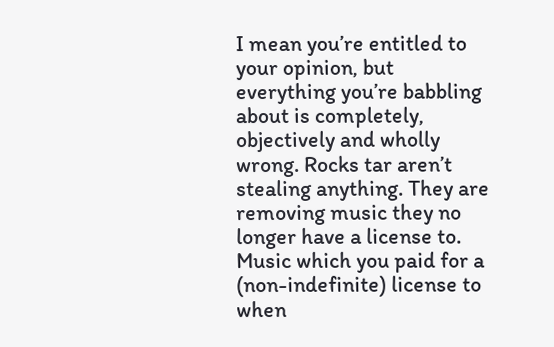I mean you’re entitled to your opinion, but everything you’re babbling about is completely, objectively and wholly wrong. Rocks tar aren’t stealing anything. They are removing music they no longer have a license to. Music which you paid for a (non-indefinite) license to when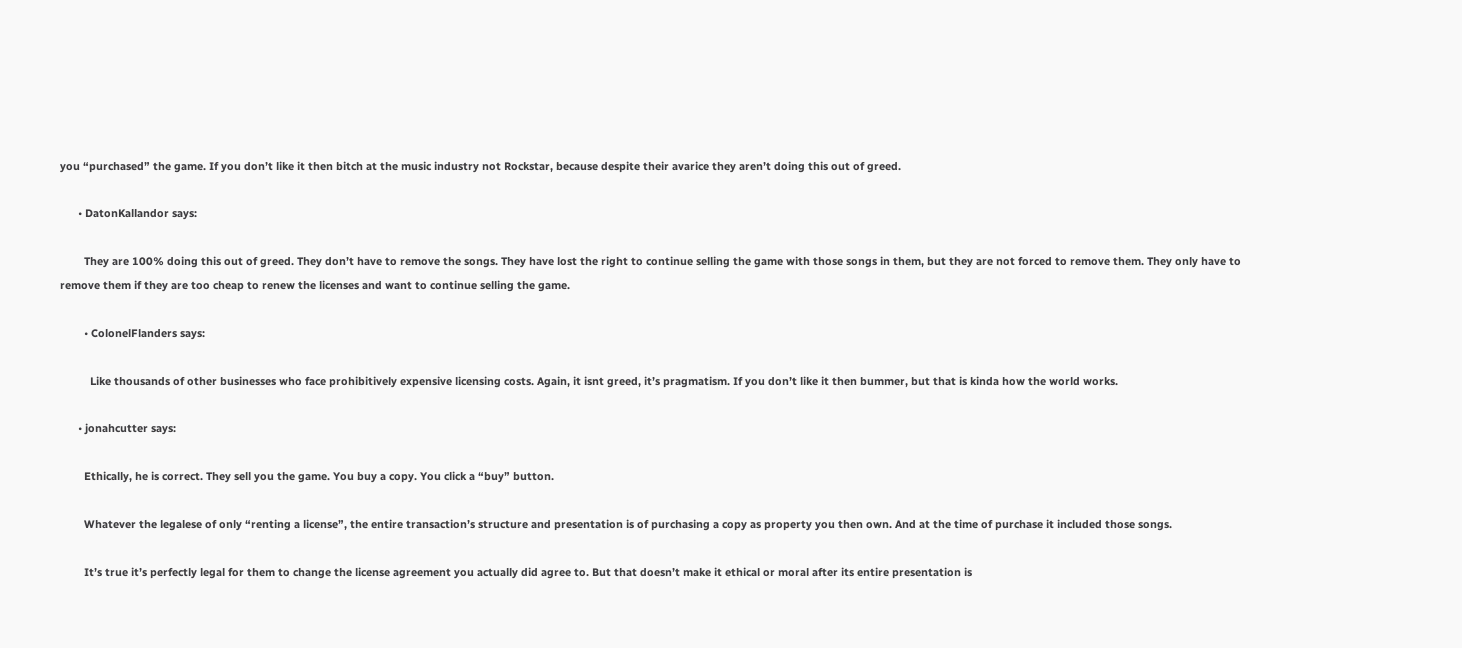you “purchased” the game. If you don’t like it then bitch at the music industry not Rockstar, because despite their avarice they aren’t doing this out of greed.

      • DatonKallandor says:

        They are 100% doing this out of greed. They don’t have to remove the songs. They have lost the right to continue selling the game with those songs in them, but they are not forced to remove them. They only have to remove them if they are too cheap to renew the licenses and want to continue selling the game.

        • ColonelFlanders says:

          Like thousands of other businesses who face prohibitively expensive licensing costs. Again, it isnt greed, it’s pragmatism. If you don’t like it then bummer, but that is kinda how the world works.

      • jonahcutter says:

        Ethically, he is correct. They sell you the game. You buy a copy. You click a “buy” button.

        Whatever the legalese of only “renting a license”, the entire transaction’s structure and presentation is of purchasing a copy as property you then own. And at the time of purchase it included those songs.

        It’s true it’s perfectly legal for them to change the license agreement you actually did agree to. But that doesn’t make it ethical or moral after its entire presentation is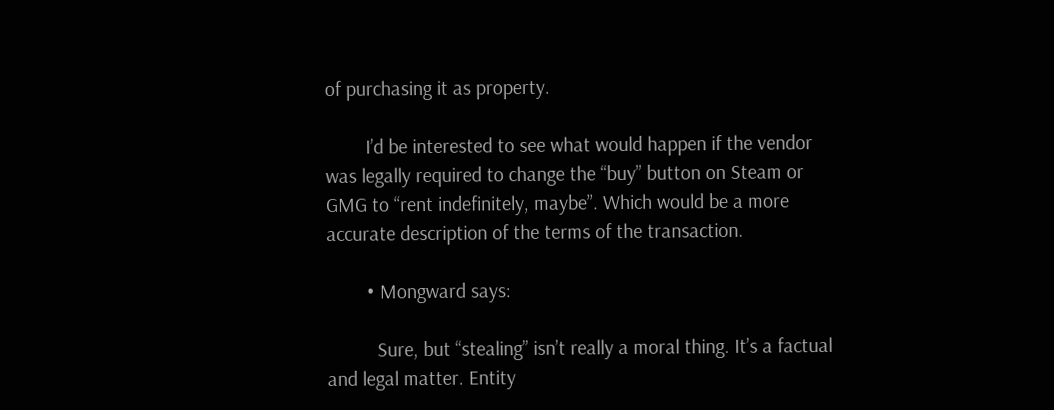of purchasing it as property.

        I’d be interested to see what would happen if the vendor was legally required to change the “buy” button on Steam or GMG to “rent indefinitely, maybe”. Which would be a more accurate description of the terms of the transaction.

        • Mongward says:

          Sure, but “stealing” isn’t really a moral thing. It’s a factual and legal matter. Entity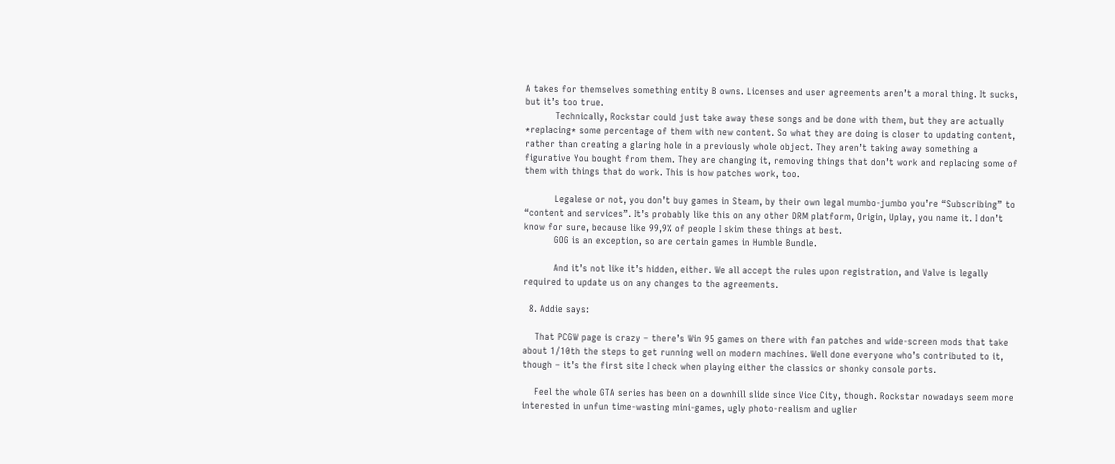A takes for themselves something entity B owns. Licenses and user agreements aren’t a moral thing. It sucks, but it’s too true.
          Technically, Rockstar could just take away these songs and be done with them, but they are actually *replacing* some percentage of them with new content. So what they are doing is closer to updating content, rather than creating a glaring hole in a previously whole object. They aren’t taking away something a figurative You bought from them. They are changing it, removing things that don’t work and replacing some of them with things that do work. This is how patches work, too.

          Legalese or not, you don’t buy games in Steam, by their own legal mumbo-jumbo you’re “Subscribing” to “content and services”. It’s probably like this on any other DRM platform, Origin, Uplay, you name it. I don’t know for sure, because like 99,9% of people I skim these things at best.
          GOG is an exception, so are certain games in Humble Bundle.

          And it’s not like it’s hidden, either. We all accept the rules upon registration, and Valve is legally required to update us on any changes to the agreements.

  8. Addie says:

    That PCGW page is crazy – there’s Win 95 games on there with fan patches and wide-screen mods that take about 1/10th the steps to get running well on modern machines. Well done everyone who’s contributed to it, though – it’s the first site I check when playing either the classics or shonky console ports.

    Feel the whole GTA series has been on a downhill slide since Vice City, though. Rockstar nowadays seem more interested in unfun time-wasting mini-games, ugly photo-realism and uglier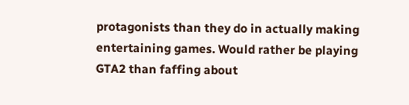protagonists than they do in actually making entertaining games. Would rather be playing GTA2 than faffing about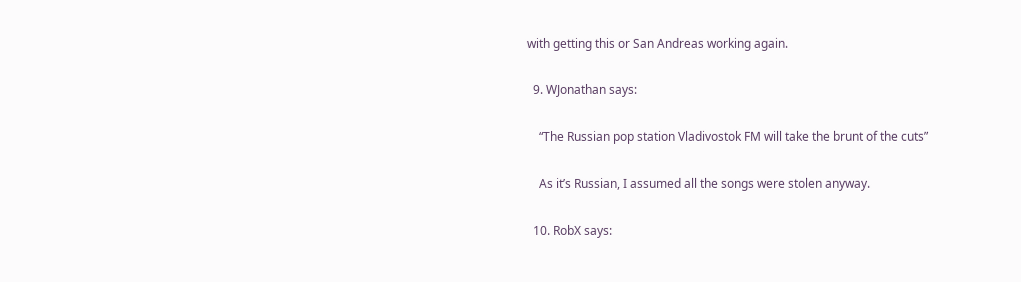with getting this or San Andreas working again.

  9. WJonathan says:

    “The Russian pop station Vladivostok FM will take the brunt of the cuts”

    As it’s Russian, I assumed all the songs were stolen anyway.

  10. RobX says: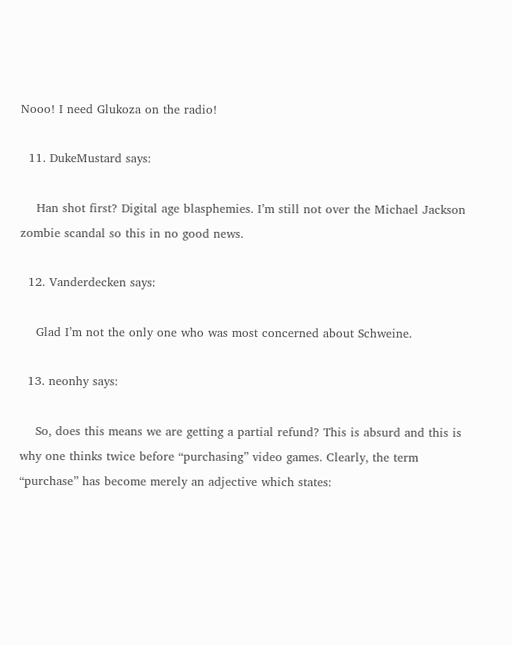Nooo! I need Glukoza on the radio!

  11. DukeMustard says:

    Han shot first? Digital age blasphemies. I’m still not over the Michael Jackson zombie scandal so this in no good news.

  12. Vanderdecken says:

    Glad I’m not the only one who was most concerned about Schweine.

  13. neonhy says:

    So, does this means we are getting a partial refund? This is absurd and this is why one thinks twice before “purchasing” video games. Clearly, the term “purchase” has become merely an adjective which states: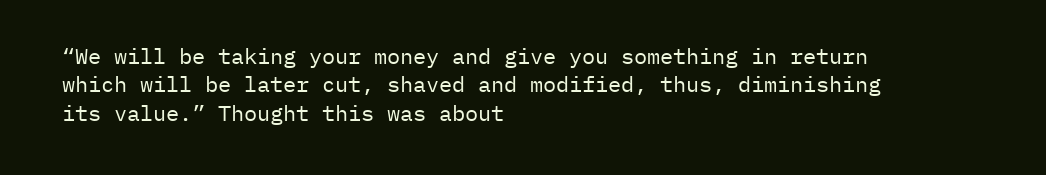“We will be taking your money and give you something in return which will be later cut, shaved and modified, thus, diminishing its value.” Thought this was about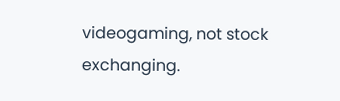videogaming, not stock exchanging.